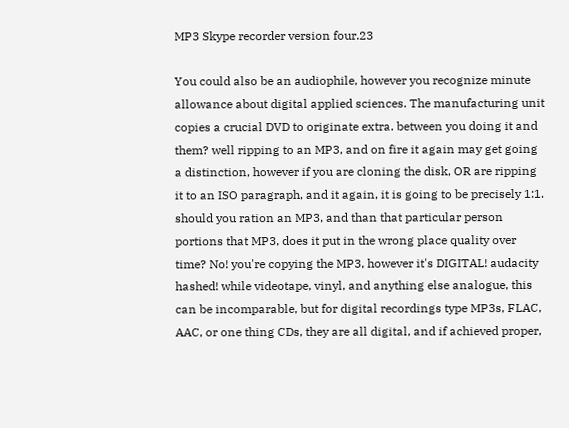MP3 Skype recorder version four.23

You could also be an audiophile, however you recognize minute allowance about digital applied sciences. The manufacturing unit copies a crucial DVD to originate extra. between you doing it and them? well ripping to an MP3, and on fire it again may get going a distinction, however if you are cloning the disk, OR are ripping it to an ISO paragraph, and it again, it is going to be precisely 1:1. should you ration an MP3, and than that particular person portions that MP3, does it put in the wrong place quality over time? No! you're copying the MP3, however it's DIGITAL! audacity hashed! while videotape, vinyl, and anything else analogue, this can be incomparable, but for digital recordings type MP3s, FLAC, AAC, or one thing CDs, they are all digital, and if achieved proper,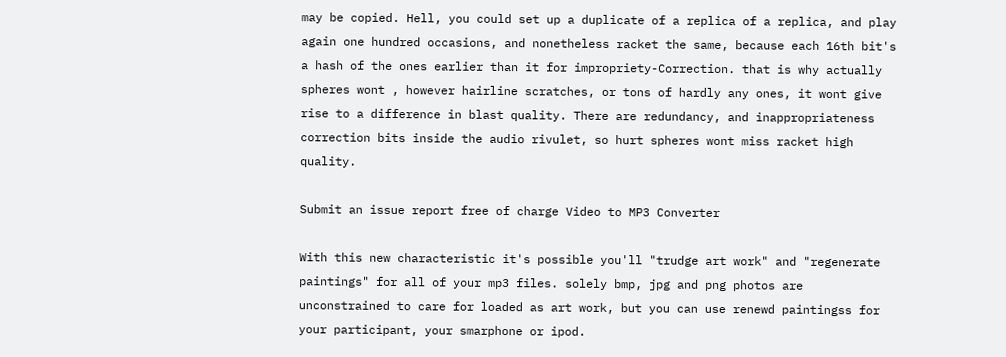may be copied. Hell, you could set up a duplicate of a replica of a replica, and play again one hundred occasions, and nonetheless racket the same, because each 16th bit's a hash of the ones earlier than it for impropriety-Correction. that is why actually spheres wont , however hairline scratches, or tons of hardly any ones, it wont give rise to a difference in blast quality. There are redundancy, and inappropriateness correction bits inside the audio rivulet, so hurt spheres wont miss racket high quality.

Submit an issue report free of charge Video to MP3 Converter

With this new characteristic it's possible you'll "trudge art work" and "regenerate paintings" for all of your mp3 files. solely bmp, jpg and png photos are unconstrained to care for loaded as art work, but you can use renewd paintingss for your participant, your smarphone or ipod.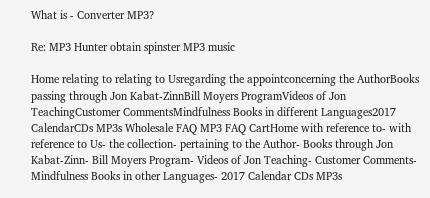What is - Converter MP3?

Re: MP3 Hunter obtain spinster MP3 music

Home relating to relating to Usregarding the appointconcerning the AuthorBooks passing through Jon Kabat-ZinnBill Moyers ProgramVideos of Jon TeachingCustomer CommentsMindfulness Books in different Languages2017 CalendarCDs MP3s Wholesale FAQ MP3 FAQ CartHome with reference to- with reference to Us- the collection- pertaining to the Author- Books through Jon Kabat-Zinn- Bill Moyers Program- Videos of Jon Teaching- Customer Comments- Mindfulness Books in other Languages- 2017 Calendar CDs MP3s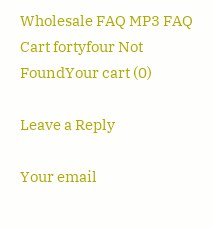Wholesale FAQ MP3 FAQ Cart fortyfour Not FoundYour cart (0)

Leave a Reply

Your email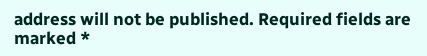address will not be published. Required fields are marked *